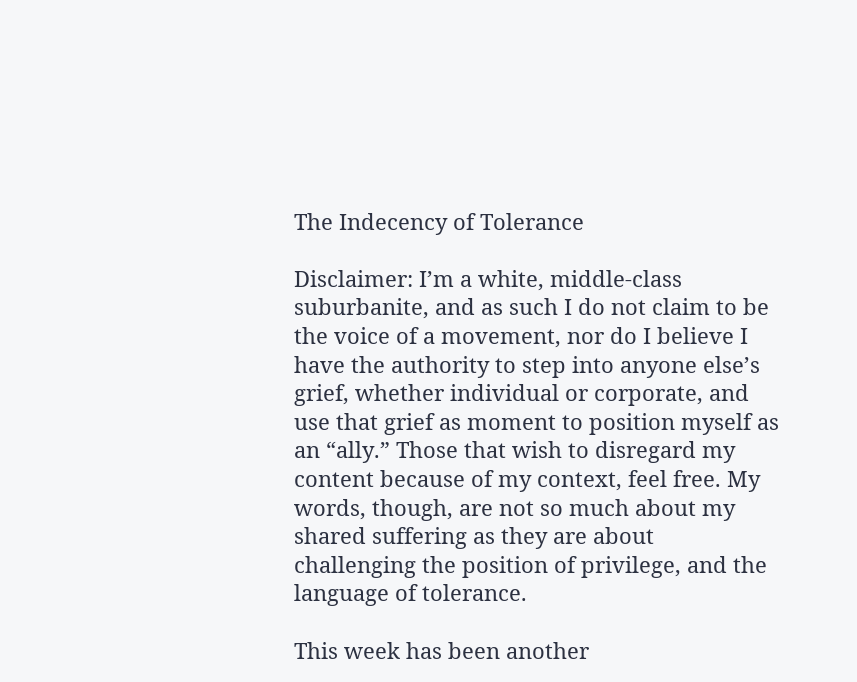The Indecency of Tolerance

Disclaimer: I’m a white, middle-class suburbanite, and as such I do not claim to be the voice of a movement, nor do I believe I have the authority to step into anyone else’s grief, whether individual or corporate, and use that grief as moment to position myself as an “ally.” Those that wish to disregard my content because of my context, feel free. My words, though, are not so much about my shared suffering as they are about challenging the position of privilege, and the language of tolerance.

This week has been another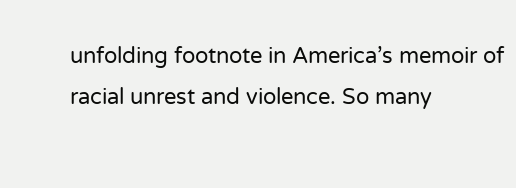unfolding footnote in America’s memoir of racial unrest and violence. So many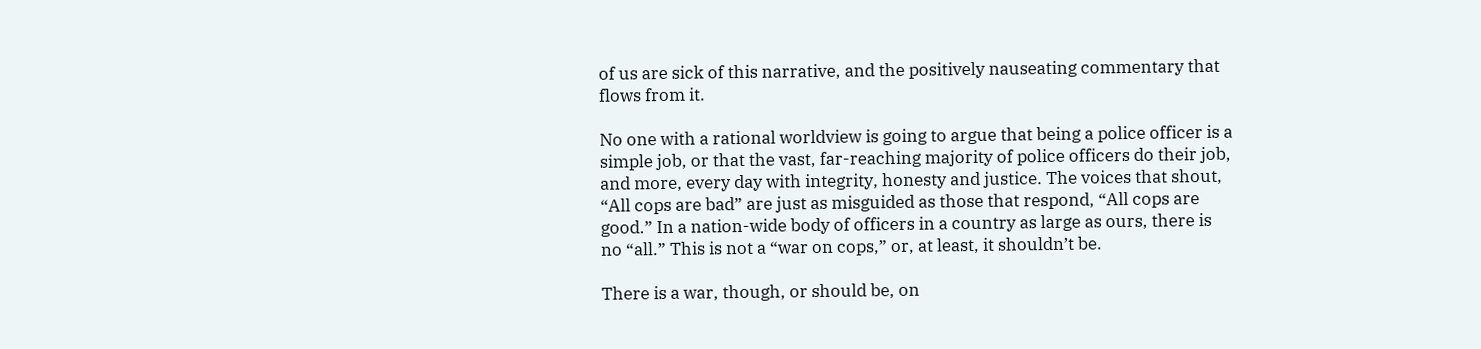of us are sick of this narrative, and the positively nauseating commentary that flows from it.

No one with a rational worldview is going to argue that being a police officer is a simple job, or that the vast, far-reaching majority of police officers do their job, and more, every day with integrity, honesty and justice. The voices that shout, “All cops are bad” are just as misguided as those that respond, “All cops are good.” In a nation-wide body of officers in a country as large as ours, there is no “all.” This is not a “war on cops,” or, at least, it shouldn’t be.

There is a war, though, or should be, on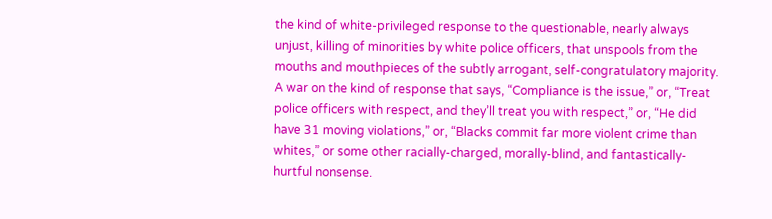the kind of white-privileged response to the questionable, nearly always unjust, killing of minorities by white police officers, that unspools from the mouths and mouthpieces of the subtly arrogant, self-congratulatory majority. A war on the kind of response that says, “Compliance is the issue,” or, “Treat police officers with respect, and they’ll treat you with respect,” or, “He did have 31 moving violations,” or, “Blacks commit far more violent crime than whites,” or some other racially-charged, morally-blind, and fantastically-hurtful nonsense.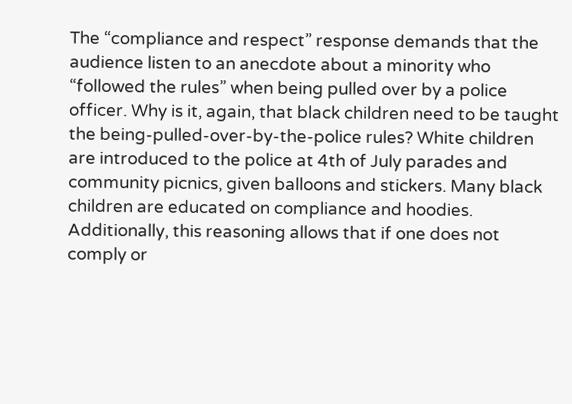The “compliance and respect” response demands that the audience listen to an anecdote about a minority who “followed the rules” when being pulled over by a police officer. Why is it, again, that black children need to be taught the being-pulled-over-by-the-police rules? White children are introduced to the police at 4th of July parades and community picnics, given balloons and stickers. Many black children are educated on compliance and hoodies. Additionally, this reasoning allows that if one does not comply or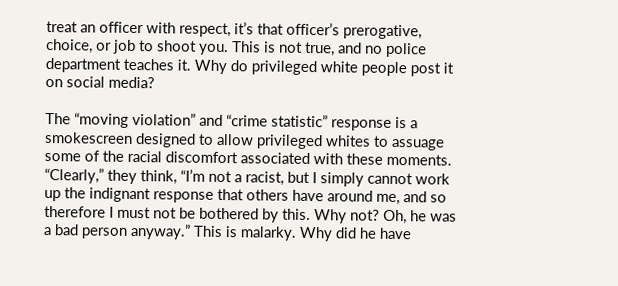treat an officer with respect, it’s that officer’s prerogative, choice, or job to shoot you. This is not true, and no police department teaches it. Why do privileged white people post it on social media?

The “moving violation” and “crime statistic” response is a smokescreen designed to allow privileged whites to assuage some of the racial discomfort associated with these moments. “Clearly,” they think, “I’m not a racist, but I simply cannot work up the indignant response that others have around me, and so therefore I must not be bothered by this. Why not? Oh, he was a bad person anyway.” This is malarky. Why did he have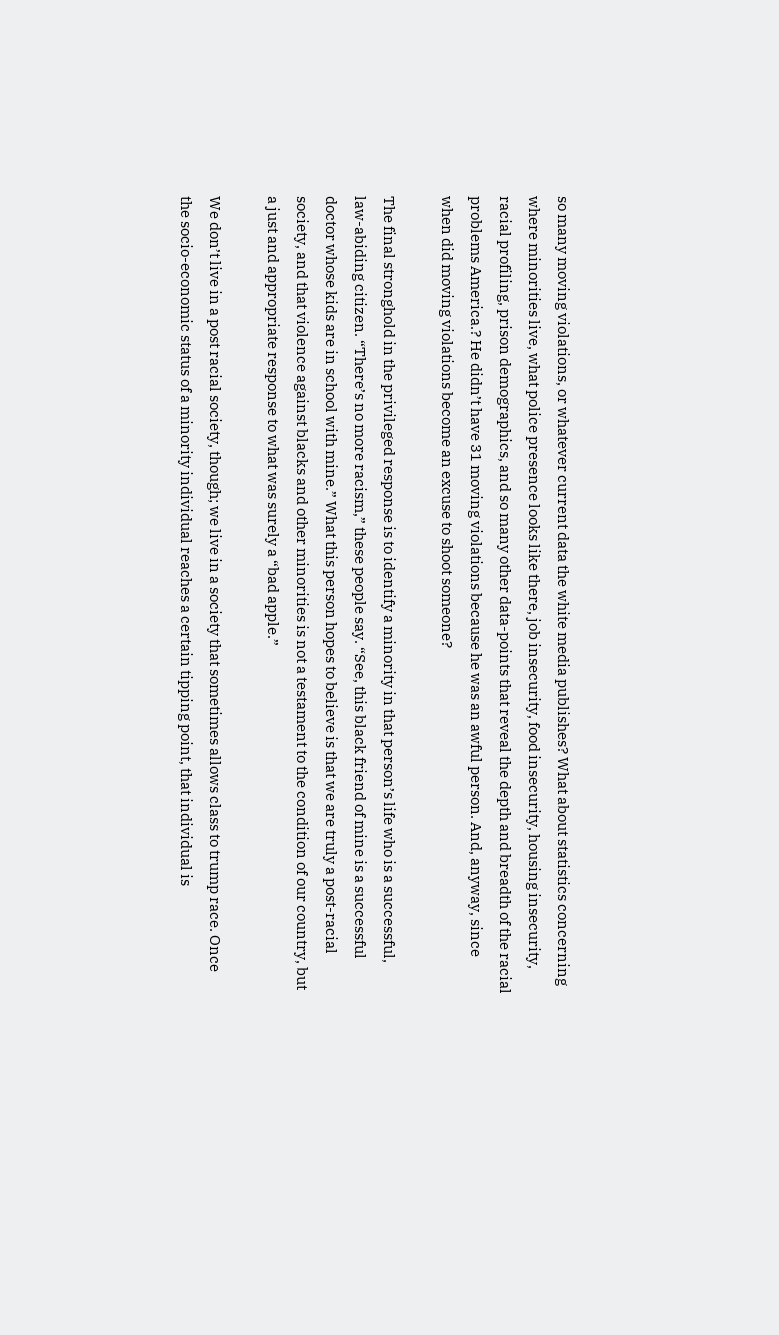so many moving violations, or whatever current data the white media publishes? What about statistics concerning where minorities live, what police presence looks like there, job insecurity, food insecurity, housing insecurity, racial profiling, prison demographics, and so many other data-points that reveal the depth and breadth of the racial problems America.? He didn’t have 31 moving violations because he was an awful person. And, anyway, since when did moving violations become an excuse to shoot someone?

The final stronghold in the privileged response is to identify a minority in that person’s life who is a successful, law-abiding citizen. “There’s no more racism,” these people say. “See, this black friend of mine is a successful doctor whose kids are in school with mine.” What this person hopes to believe is that we are truly a post-racial society, and that violence against blacks and other minorities is not a testament to the condition of our country, but a just and appropriate response to what was surely a “bad apple.”

We don’t live in a post racial society, though; we live in a society that sometimes allows class to trump race. Once the socio-economic status of a minority individual reaches a certain tipping point, that individual is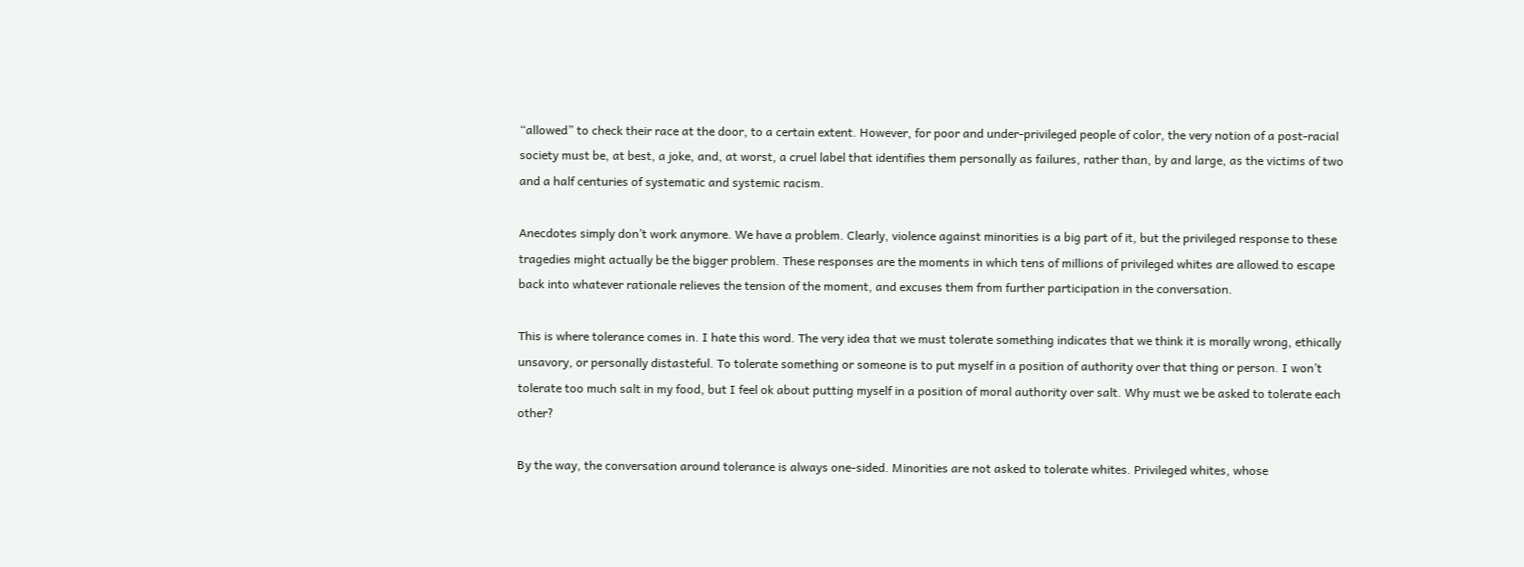“allowed” to check their race at the door, to a certain extent. However, for poor and under-privileged people of color, the very notion of a post-racial society must be, at best, a joke, and, at worst, a cruel label that identifies them personally as failures, rather than, by and large, as the victims of two and a half centuries of systematic and systemic racism.

Anecdotes simply don’t work anymore. We have a problem. Clearly, violence against minorities is a big part of it, but the privileged response to these tragedies might actually be the bigger problem. These responses are the moments in which tens of millions of privileged whites are allowed to escape back into whatever rationale relieves the tension of the moment, and excuses them from further participation in the conversation.

This is where tolerance comes in. I hate this word. The very idea that we must tolerate something indicates that we think it is morally wrong, ethically unsavory, or personally distasteful. To tolerate something or someone is to put myself in a position of authority over that thing or person. I won’t tolerate too much salt in my food, but I feel ok about putting myself in a position of moral authority over salt. Why must we be asked to tolerate each other?

By the way, the conversation around tolerance is always one-sided. Minorities are not asked to tolerate whites. Privileged whites, whose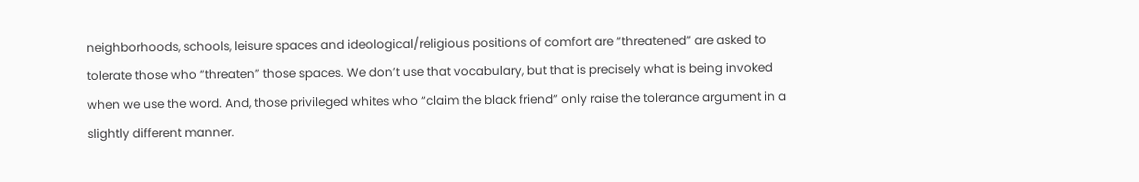neighborhoods, schools, leisure spaces and ideological/religious positions of comfort are “threatened” are asked to tolerate those who “threaten” those spaces. We don’t use that vocabulary, but that is precisely what is being invoked when we use the word. And, those privileged whites who “claim the black friend” only raise the tolerance argument in a slightly different manner.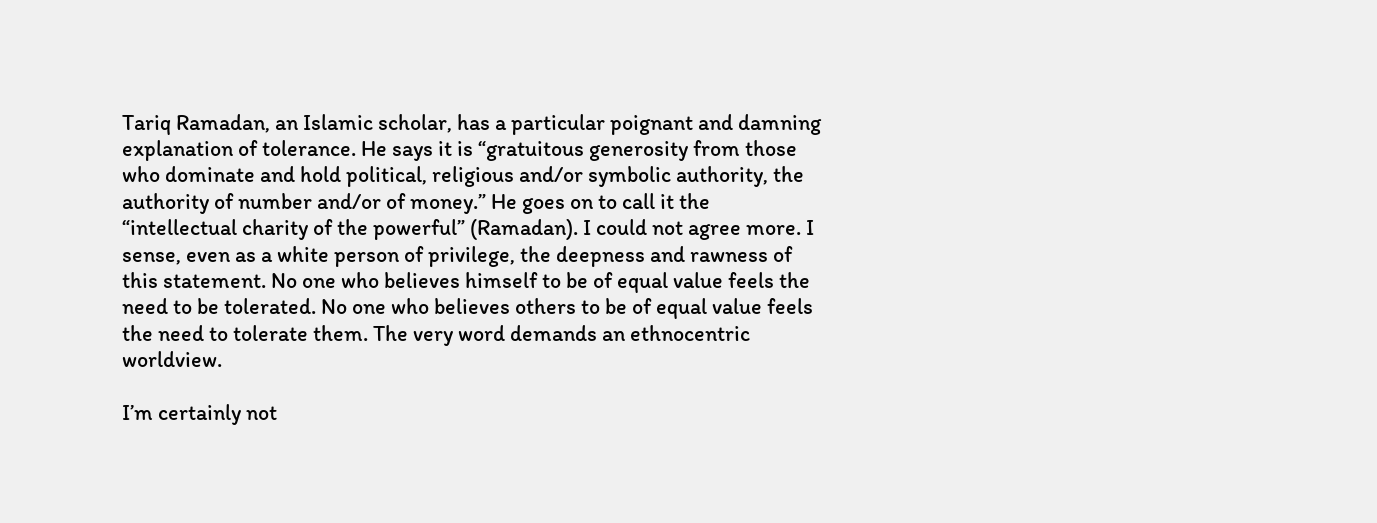Tariq Ramadan, an Islamic scholar, has a particular poignant and damning explanation of tolerance. He says it is “gratuitous generosity from those who dominate and hold political, religious and/or symbolic authority, the authority of number and/or of money.” He goes on to call it the “intellectual charity of the powerful” (Ramadan). I could not agree more. I sense, even as a white person of privilege, the deepness and rawness of this statement. No one who believes himself to be of equal value feels the need to be tolerated. No one who believes others to be of equal value feels the need to tolerate them. The very word demands an ethnocentric worldview.

I’m certainly not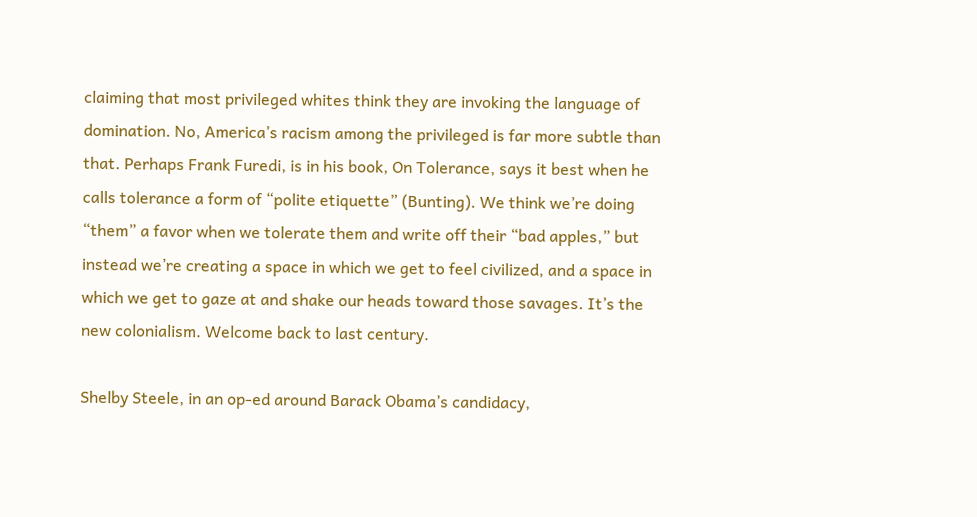claiming that most privileged whites think they are invoking the language of domination. No, America’s racism among the privileged is far more subtle than that. Perhaps Frank Furedi, is in his book, On Tolerance, says it best when he calls tolerance a form of “polite etiquette” (Bunting). We think we’re doing “them” a favor when we tolerate them and write off their “bad apples,” but instead we’re creating a space in which we get to feel civilized, and a space in which we get to gaze at and shake our heads toward those savages. It’s the new colonialism. Welcome back to last century.

Shelby Steele, in an op-ed around Barack Obama’s candidacy,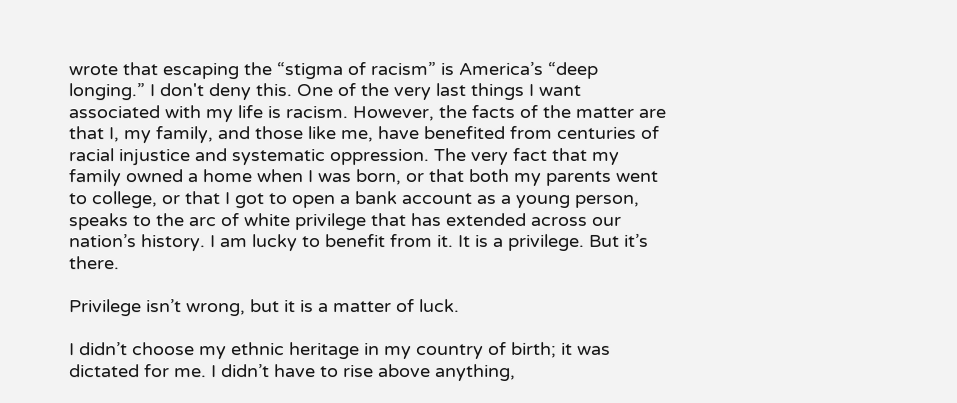wrote that escaping the “stigma of racism” is America’s “deep longing.” I don't deny this. One of the very last things I want associated with my life is racism. However, the facts of the matter are that I, my family, and those like me, have benefited from centuries of racial injustice and systematic oppression. The very fact that my family owned a home when I was born, or that both my parents went to college, or that I got to open a bank account as a young person, speaks to the arc of white privilege that has extended across our nation’s history. I am lucky to benefit from it. It is a privilege. But it’s there.

Privilege isn’t wrong, but it is a matter of luck.

I didn’t choose my ethnic heritage in my country of birth; it was dictated for me. I didn’t have to rise above anything,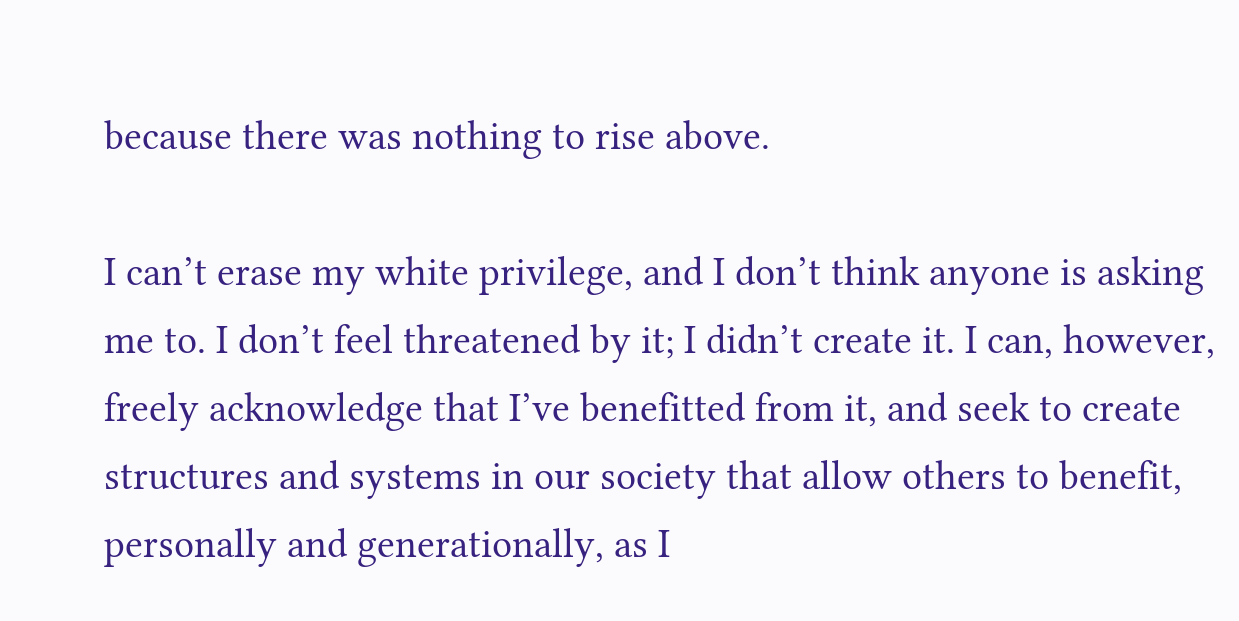because there was nothing to rise above.

I can’t erase my white privilege, and I don’t think anyone is asking me to. I don’t feel threatened by it; I didn’t create it. I can, however, freely acknowledge that I’ve benefitted from it, and seek to create structures and systems in our society that allow others to benefit, personally and generationally, as I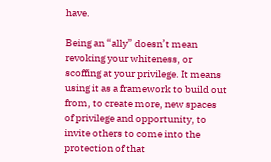have.

Being an “ally” doesn’t mean revoking your whiteness, or scoffing at your privilege. It means using it as a framework to build out from, to create more, new spaces of privilege and opportunity, to invite others to come into the protection of that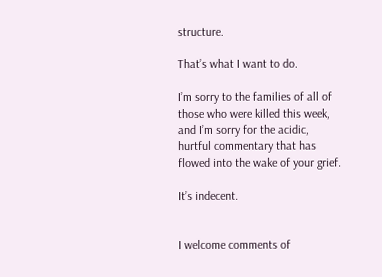structure.

That’s what I want to do.

I’m sorry to the families of all of those who were killed this week, and I’m sorry for the acidic, hurtful commentary that has flowed into the wake of your grief.

It’s indecent.


I welcome comments of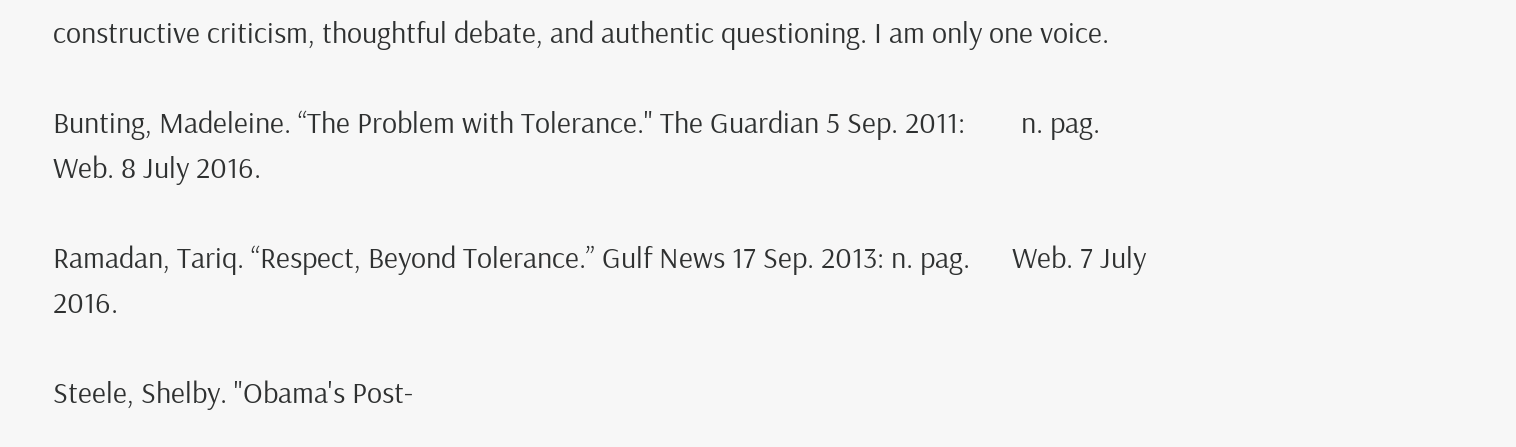constructive criticism, thoughtful debate, and authentic questioning. I am only one voice.

Bunting, Madeleine. “The Problem with Tolerance." The Guardian 5 Sep. 2011:        n. pag. Web. 8 July 2016.

Ramadan, Tariq. “Respect, Beyond Tolerance.” Gulf News 17 Sep. 2013: n. pag.      Web. 7 July 2016.

Steele, Shelby. "Obama's Post-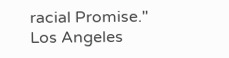racial Promise." Los Angeles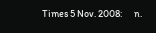Times 5 Nov. 2008:      n.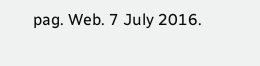pag. Web. 7 July 2016.